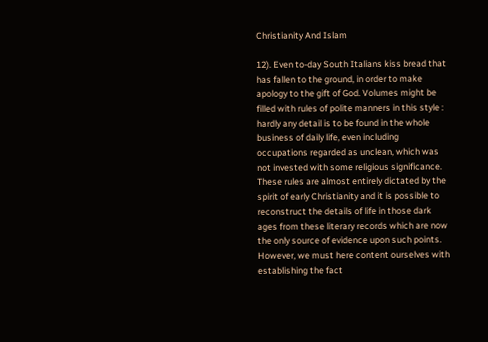Christianity And Islam

12). Even to-day South Italians kiss bread that has fallen to the ground, in order to make apology to the gift of God. Volumes might be filled with rules of polite manners in this style : hardly any detail is to be found in the whole business of daily life, even including occupations regarded as unclean, which was not invested with some religious significance. These rules are almost entirely dictated by the spirit of early Christianity and it is possible to reconstruct the details of life in those dark ages from these literary records which are now the only source of evidence upon such points. However, we must here content ourselves with establishing the fact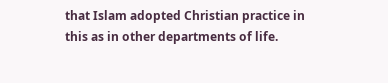that Islam adopted Christian practice in this as in other departments of life.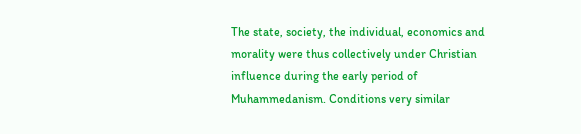The state, society, the individual, economics and morality were thus collectively under Christian influence during the early period of Muhammedanism. Conditions very similar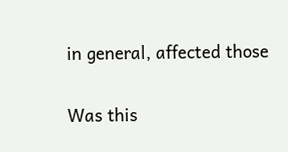in general, affected those

Was this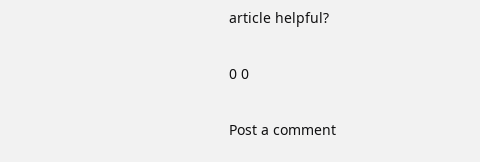article helpful?

0 0

Post a comment